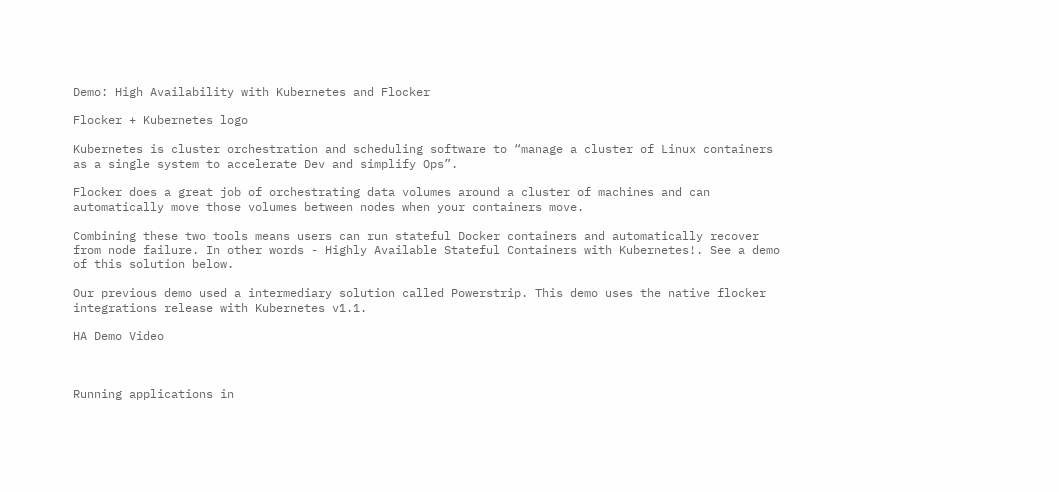Demo: High Availability with Kubernetes and Flocker

Flocker + Kubernetes logo

Kubernetes is cluster orchestration and scheduling software to “manage a cluster of Linux containers as a single system to accelerate Dev and simplify Ops”.

Flocker does a great job of orchestrating data volumes around a cluster of machines and can automatically move those volumes between nodes when your containers move.

Combining these two tools means users can run stateful Docker containers and automatically recover from node failure. In other words - Highly Available Stateful Containers with Kubernetes!. See a demo of this solution below.

Our previous demo used a intermediary solution called Powerstrip. This demo uses the native flocker integrations release with Kubernetes v1.1.

HA Demo Video



Running applications in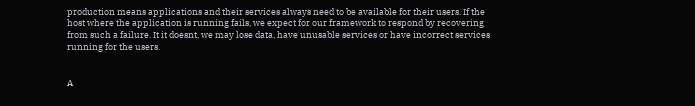production means applications and their services always need to be available for their users. If the host where the application is running fails, we expect for our framework to respond by recovering from such a failure. It it doesnt, we may lose data, have unusable services or have incorrect services running for the users.


A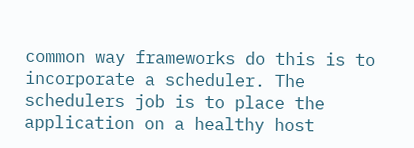common way frameworks do this is to incorporate a scheduler. The schedulers job is to place the application on a healthy host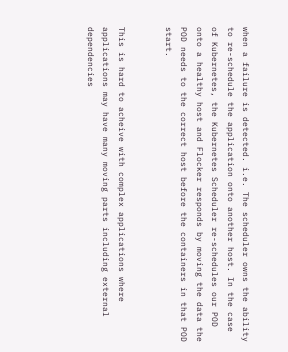when a failure is detected. i.e. The scheduler owns the ability to re-schedule the application onto another host. In the case of Kubernetes, the Kubernetes Scheduler re-schedules our POD onto a healthy host and Flocker responds by moving the data the POD needs to the correct host before the containers in that POD start.


This is hard to acheive with complex applications where applications may have many moving parts including external dependencies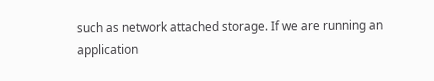such as network attached storage. If we are running an application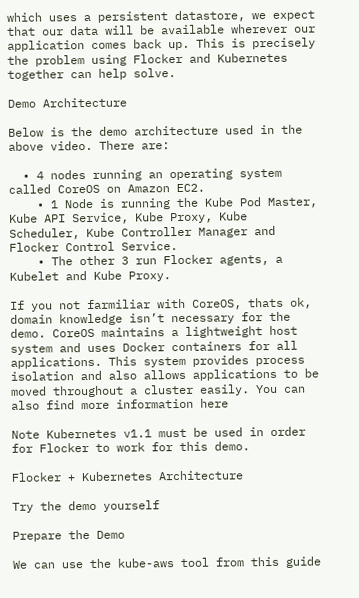which uses a persistent datastore, we expect that our data will be available wherever our application comes back up. This is precisely the problem using Flocker and Kubernetes together can help solve.

Demo Architecture

Below is the demo architecture used in the above video. There are:

  • 4 nodes running an operating system called CoreOS on Amazon EC2.
    • 1 Node is running the Kube Pod Master, Kube API Service, Kube Proxy, Kube Scheduler, Kube Controller Manager and Flocker Control Service.
    • The other 3 run Flocker agents, a Kubelet and Kube Proxy.

If you not farmiliar with CoreOS, thats ok, domain knowledge isn’t necessary for the demo. CoreOS maintains a lightweight host system and uses Docker containers for all applications. This system provides process isolation and also allows applications to be moved throughout a cluster easily. You can also find more information here

Note Kubernetes v1.1 must be used in order for Flocker to work for this demo.

Flocker + Kubernetes Architecture

Try the demo yourself

Prepare the Demo

We can use the kube-aws tool from this guide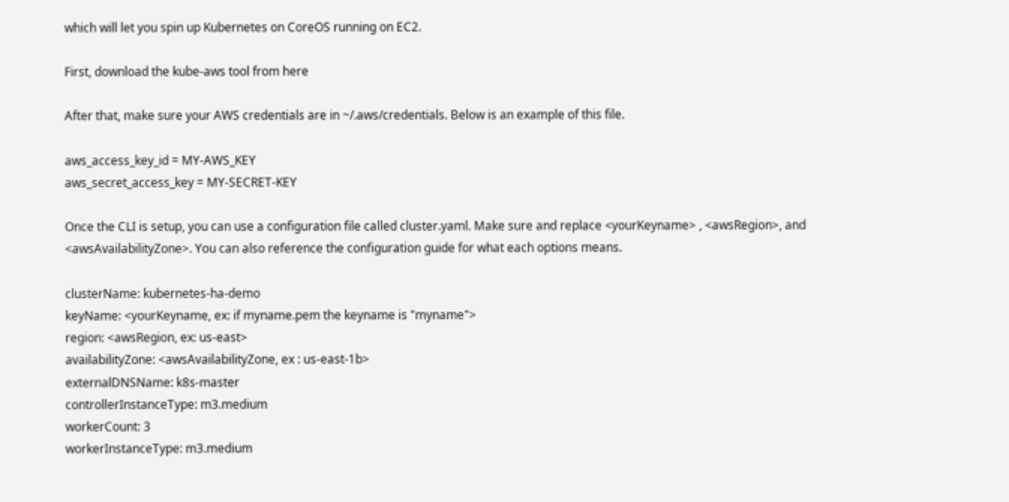which will let you spin up Kubernetes on CoreOS running on EC2.

First, download the kube-aws tool from here

After that, make sure your AWS credentials are in ~/.aws/credentials. Below is an example of this file.

aws_access_key_id = MY-AWS_KEY
aws_secret_access_key = MY-SECRET-KEY

Once the CLI is setup, you can use a configuration file called cluster.yaml. Make sure and replace <yourKeyname> , <awsRegion>, and <awsAvailabilityZone>. You can also reference the configuration guide for what each options means.

clusterName: kubernetes-ha-demo
keyName: <yourKeyname, ex: if myname.pem the keyname is "myname">
region: <awsRegion, ex: us-east>
availabilityZone: <awsAvailabilityZone, ex : us-east-1b>
externalDNSName: k8s-master
controllerInstanceType: m3.medium
workerCount: 3
workerInstanceType: m3.medium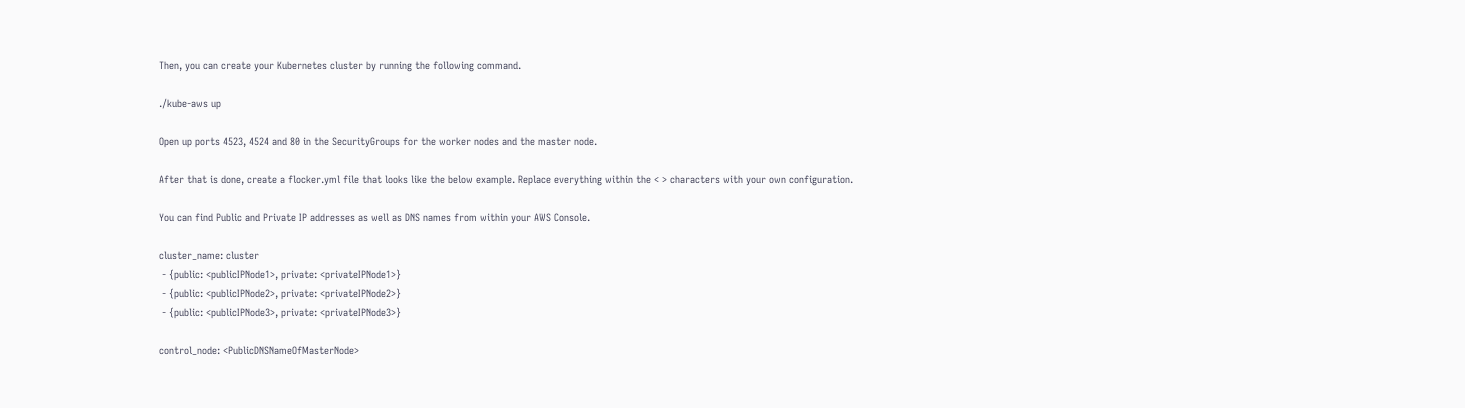Then, you can create your Kubernetes cluster by running the following command.

./kube-aws up

Open up ports 4523, 4524 and 80 in the SecurityGroups for the worker nodes and the master node.

After that is done, create a flocker.yml file that looks like the below example. Replace everything within the < > characters with your own configuration.

You can find Public and Private IP addresses as well as DNS names from within your AWS Console.

cluster_name: cluster
 - {public: <publicIPNode1>, private: <privateIPNode1>}
 - {public: <publicIPNode2>, private: <privateIPNode2>}
 - {public: <publicIPNode3>, private: <privateIPNode3>}

control_node: <PublicDNSNameOfMasterNode>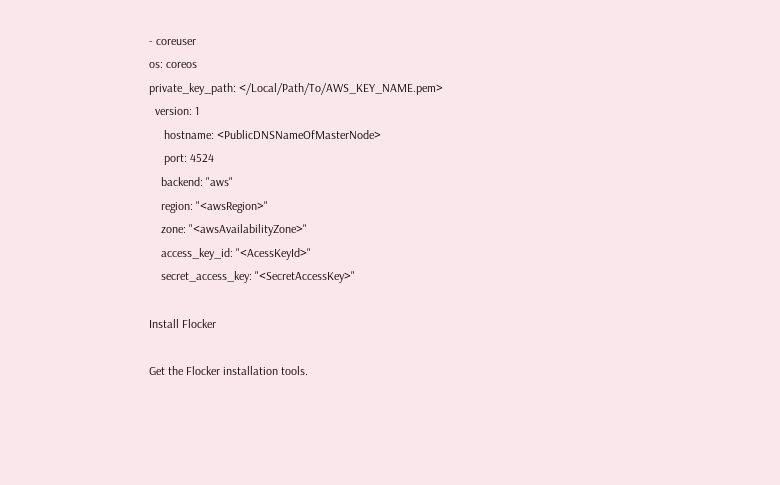- coreuser
os: coreos
private_key_path: </Local/Path/To/AWS_KEY_NAME.pem>
  version: 1
     hostname: <PublicDNSNameOfMasterNode>
     port: 4524
    backend: "aws"
    region: "<awsRegion>"
    zone: "<awsAvailabilityZone>"
    access_key_id: "<AcessKeyId>"
    secret_access_key: "<SecretAccessKey>"

Install Flocker

Get the Flocker installation tools.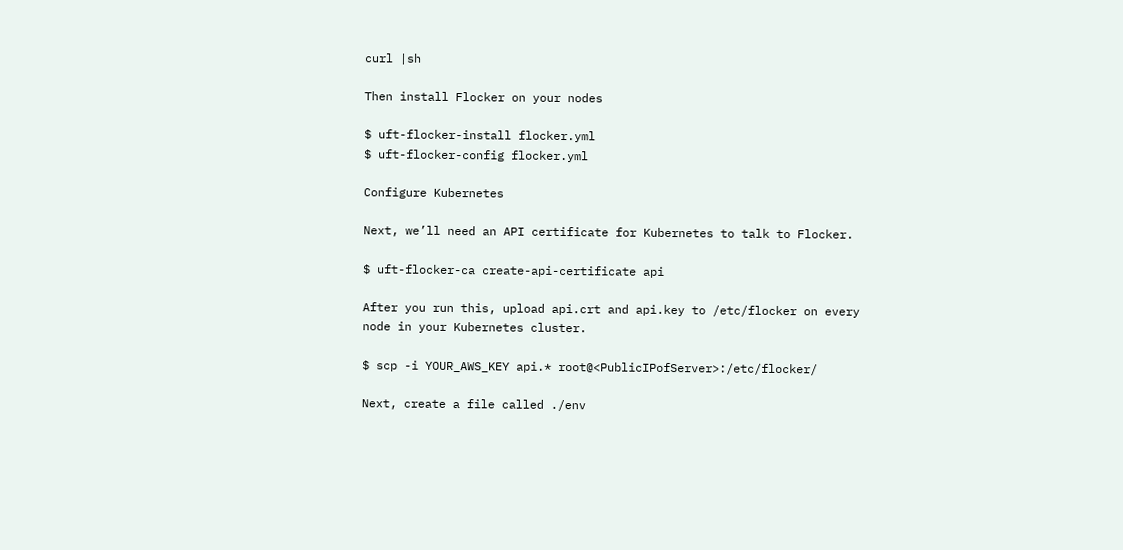curl |sh

Then install Flocker on your nodes

$ uft-flocker-install flocker.yml
$ uft-flocker-config flocker.yml

Configure Kubernetes

Next, we’ll need an API certificate for Kubernetes to talk to Flocker.

$ uft-flocker-ca create-api-certificate api

After you run this, upload api.crt and api.key to /etc/flocker on every node in your Kubernetes cluster.

$ scp -i YOUR_AWS_KEY api.* root@<PublicIPofServer>:/etc/flocker/

Next, create a file called ./env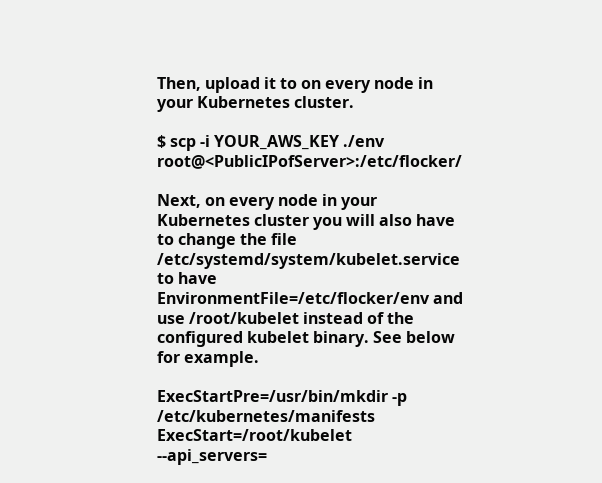Then, upload it to on every node in your Kubernetes cluster.

$ scp -i YOUR_AWS_KEY ./env root@<PublicIPofServer>:/etc/flocker/

Next, on every node in your Kubernetes cluster you will also have to change the file /etc/systemd/system/kubelet.service to have EnvironmentFile=/etc/flocker/env and use /root/kubelet instead of the configured kubelet binary. See below for example.

ExecStartPre=/usr/bin/mkdir -p /etc/kubernetes/manifests
ExecStart=/root/kubelet   --api_servers=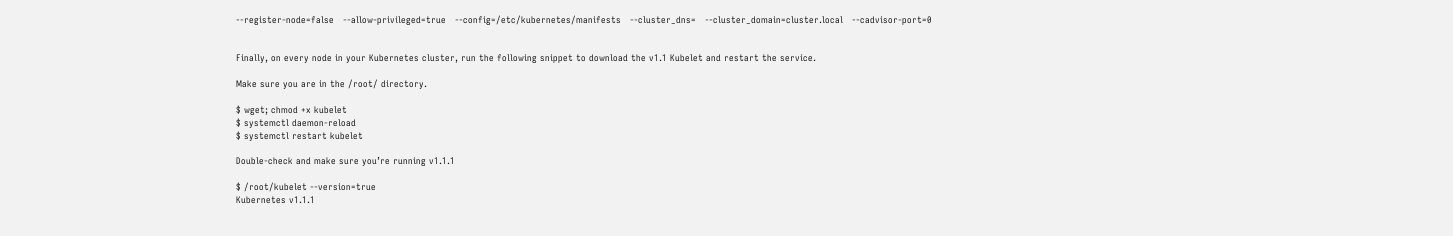--register-node=false   --allow-privileged=true   --config=/etc/kubernetes/manifests   --cluster_dns=   --cluster_domain=cluster.local   --cadvisor-port=0


Finally, on every node in your Kubernetes cluster, run the following snippet to download the v1.1 Kubelet and restart the service.

Make sure you are in the /root/ directory.

$ wget; chmod +x kubelet
$ systemctl daemon-reload
$ systemctl restart kubelet

Double-check and make sure you’re running v1.1.1

$ /root/kubelet --version=true
Kubernetes v1.1.1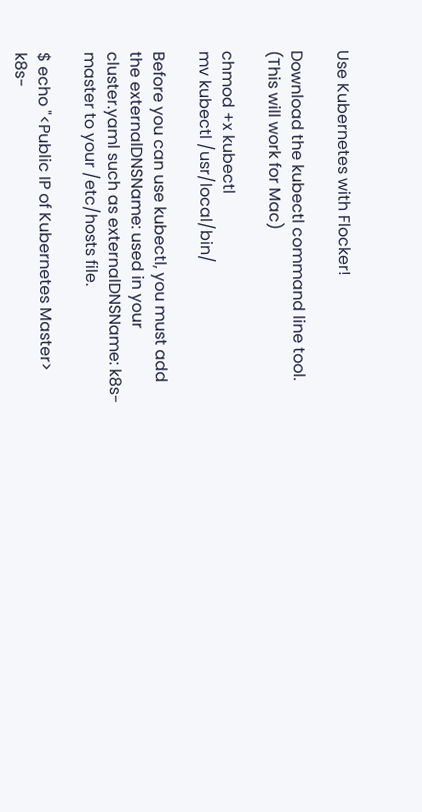Use Kubernetes with Flocker!

Download the kubectl command line tool. (This will work for Mac)

chmod +x kubectl
mv kubectl /usr/local/bin/

Before you can use kubectl, you must add the externalDNSName: used in your cluster.yaml such as externalDNSName: k8s-master to your /etc/hosts file.

$ echo "<Public IP of Kubernetes Master> k8s-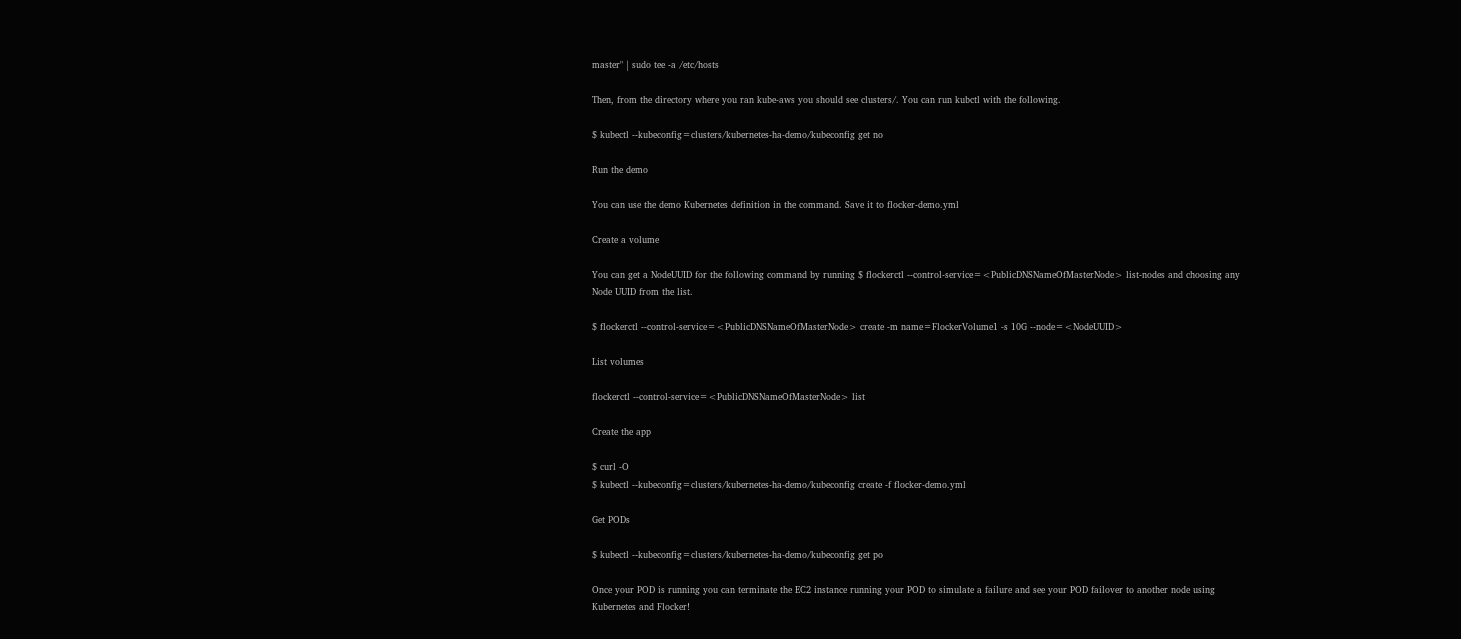master" | sudo tee -a /etc/hosts

Then, from the directory where you ran kube-aws you should see clusters/. You can run kubctl with the following.

$ kubectl --kubeconfig=clusters/kubernetes-ha-demo/kubeconfig get no

Run the demo

You can use the demo Kubernetes definition in the command. Save it to flocker-demo.yml

Create a volume

You can get a NodeUUID for the following command by running $ flockerctl --control-service=<PublicDNSNameOfMasterNode> list-nodes and choosing any Node UUID from the list.

$ flockerctl --control-service=<PublicDNSNameOfMasterNode> create -m name=FlockerVolume1 -s 10G --node=<NodeUUID>

List volumes

flockerctl --control-service=<PublicDNSNameOfMasterNode> list

Create the app

$ curl -O
$ kubectl --kubeconfig=clusters/kubernetes-ha-demo/kubeconfig create -f flocker-demo.yml

Get PODs

$ kubectl --kubeconfig=clusters/kubernetes-ha-demo/kubeconfig get po

Once your POD is running you can terminate the EC2 instance running your POD to simulate a failure and see your POD failover to another node using Kubernetes and Flocker!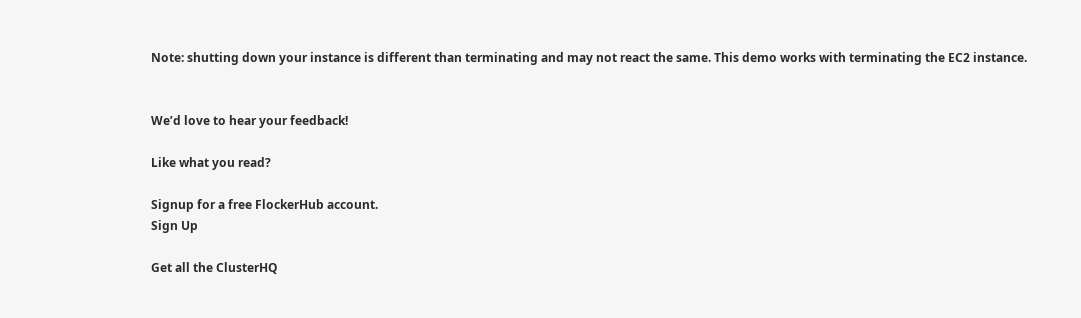Note: shutting down your instance is different than terminating and may not react the same. This demo works with terminating the EC2 instance.


We’d love to hear your feedback!

Like what you read?

Signup for a free FlockerHub account.
Sign Up

Get all the ClusterHQ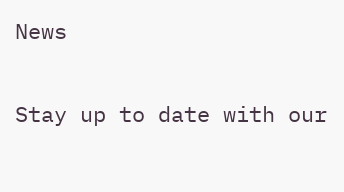News

Stay up to date with our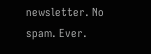newsletter. No spam. Ever.